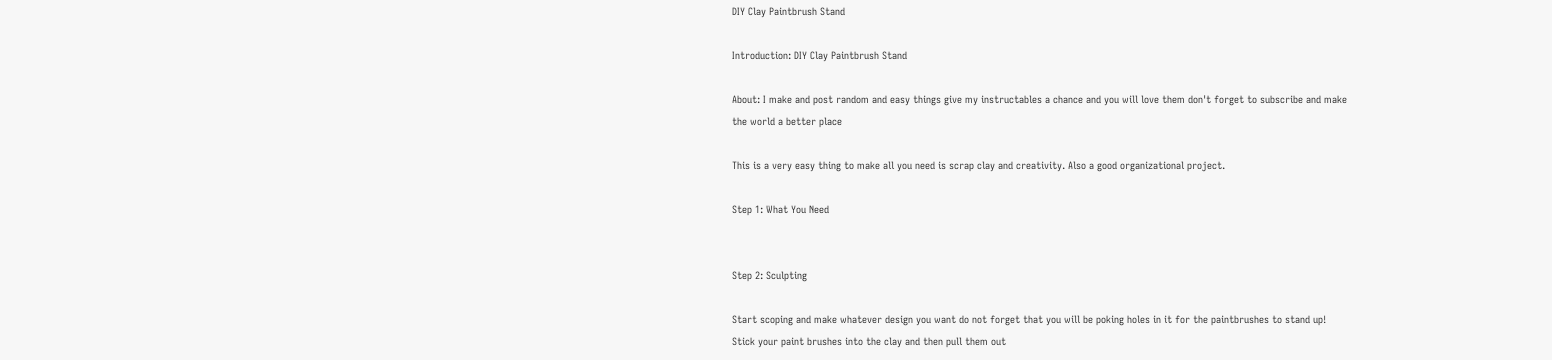DIY Clay Paintbrush Stand

Introduction: DIY Clay Paintbrush Stand

About: I make and post random and easy things give my instructables a chance and you will love them don't forget to subscribe and make the world a better place

This is a very easy thing to make all you need is scrap clay and creativity. Also a good organizational project.

Step 1: What You Need


Step 2: Sculpting

Start scoping and make whatever design you want do not forget that you will be poking holes in it for the paintbrushes to stand up!
Stick your paint brushes into the clay and then pull them out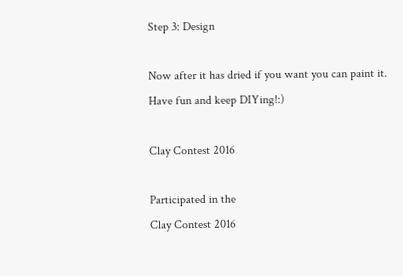Step 3: Design

Now after it has dried if you want you can paint it.
Have fun and keep DIYing!:)

Clay Contest 2016

Participated in the
Clay Contest 2016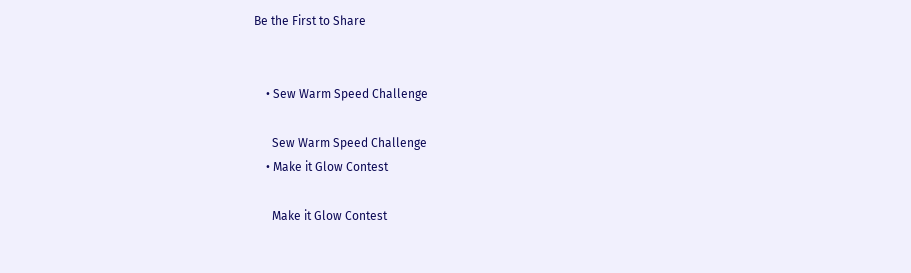Be the First to Share


    • Sew Warm Speed Challenge

      Sew Warm Speed Challenge
    • Make it Glow Contest

      Make it Glow Contest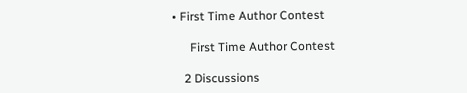• First Time Author Contest

      First Time Author Contest

    2 Discussions